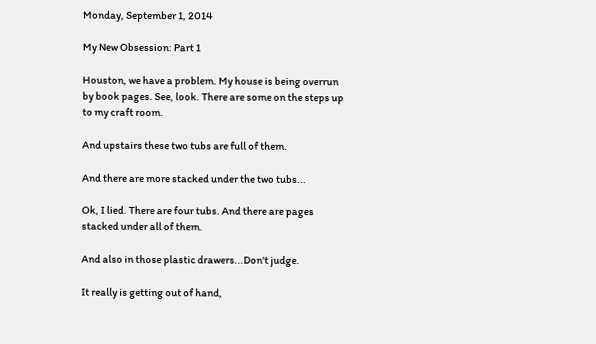Monday, September 1, 2014

My New Obsession: Part 1

Houston, we have a problem. My house is being overrun by book pages. See, look. There are some on the steps up to my craft room.

And upstairs these two tubs are full of them.

And there are more stacked under the two tubs...

Ok, I lied. There are four tubs. And there are pages stacked under all of them.

And also in those plastic drawers...Don't judge.

It really is getting out of hand,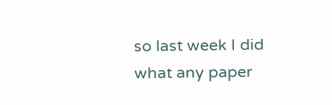so last week I did what any paper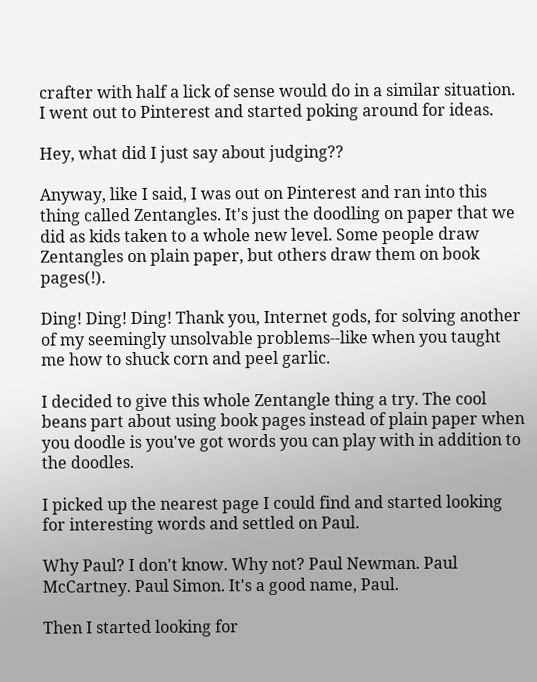crafter with half a lick of sense would do in a similar situation. I went out to Pinterest and started poking around for ideas.

Hey, what did I just say about judging??

Anyway, like I said, I was out on Pinterest and ran into this thing called Zentangles. It's just the doodling on paper that we did as kids taken to a whole new level. Some people draw Zentangles on plain paper, but others draw them on book pages(!).

Ding! Ding! Ding! Thank you, Internet gods, for solving another of my seemingly unsolvable problems--like when you taught me how to shuck corn and peel garlic.

I decided to give this whole Zentangle thing a try. The cool beans part about using book pages instead of plain paper when you doodle is you've got words you can play with in addition to the doodles.

I picked up the nearest page I could find and started looking for interesting words and settled on Paul.

Why Paul? I don't know. Why not? Paul Newman. Paul McCartney. Paul Simon. It's a good name, Paul.

Then I started looking for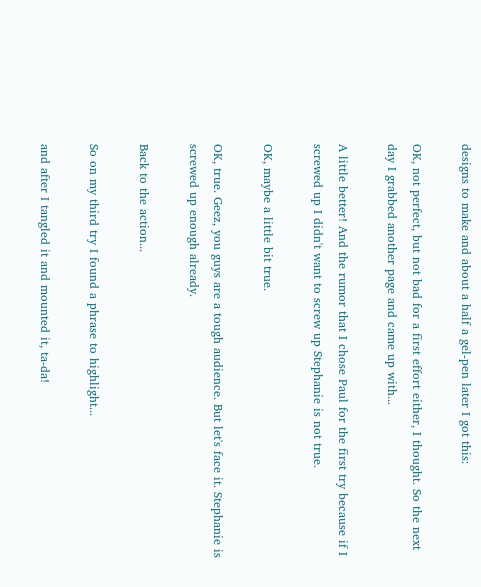designs to make and about a half a gel-pen later I got this:

OK, not perfect, but not bad for a first effort either, I thought. So the next day I grabbed another page and came up with...

A little better! And the rumor that I chose Paul for the first try because if I screwed up I didn't want to screw up Stephanie is not true.

OK, maybe a little bit true.

OK, true. Geez, you guys are a tough audience. But let's face it. Stephanie is screwed up enough already.

Back to the action...

So on my third try I found a phrase to highlight...

and after I tangled it and mounted it, ta-da!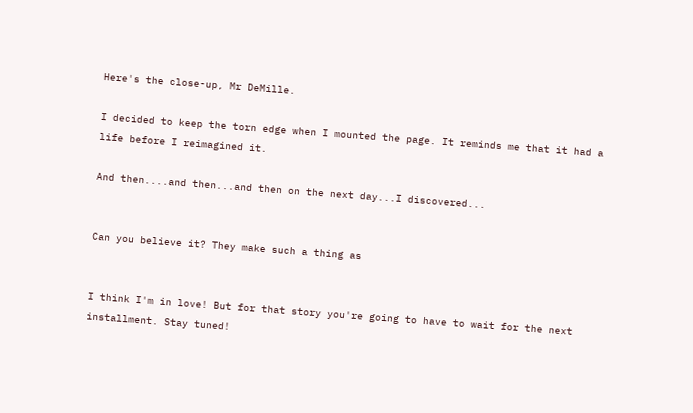Here's the close-up, Mr DeMille.

I decided to keep the torn edge when I mounted the page. It reminds me that it had a life before I reimagined it.

And then....and then...and then on the next day...I discovered...


Can you believe it? They make such a thing as


I think I'm in love! But for that story you're going to have to wait for the next installment. Stay tuned!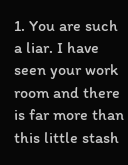1. You are such a liar. I have seen your work room and there is far more than this little stash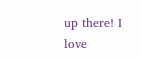up there! I love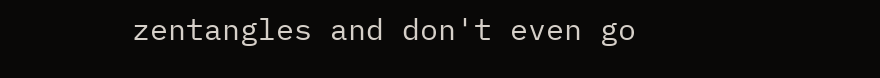zentangles and don't even go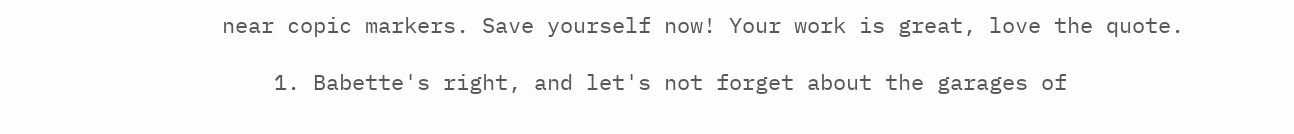near copic markers. Save yourself now! Your work is great, love the quote.

    1. Babette's right, and let's not forget about the garages of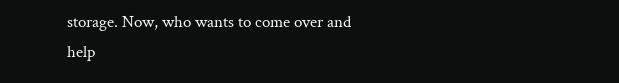storage. Now, who wants to come over and help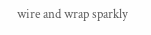wire and wrap sparkly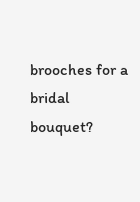brooches for a bridal bouquet?